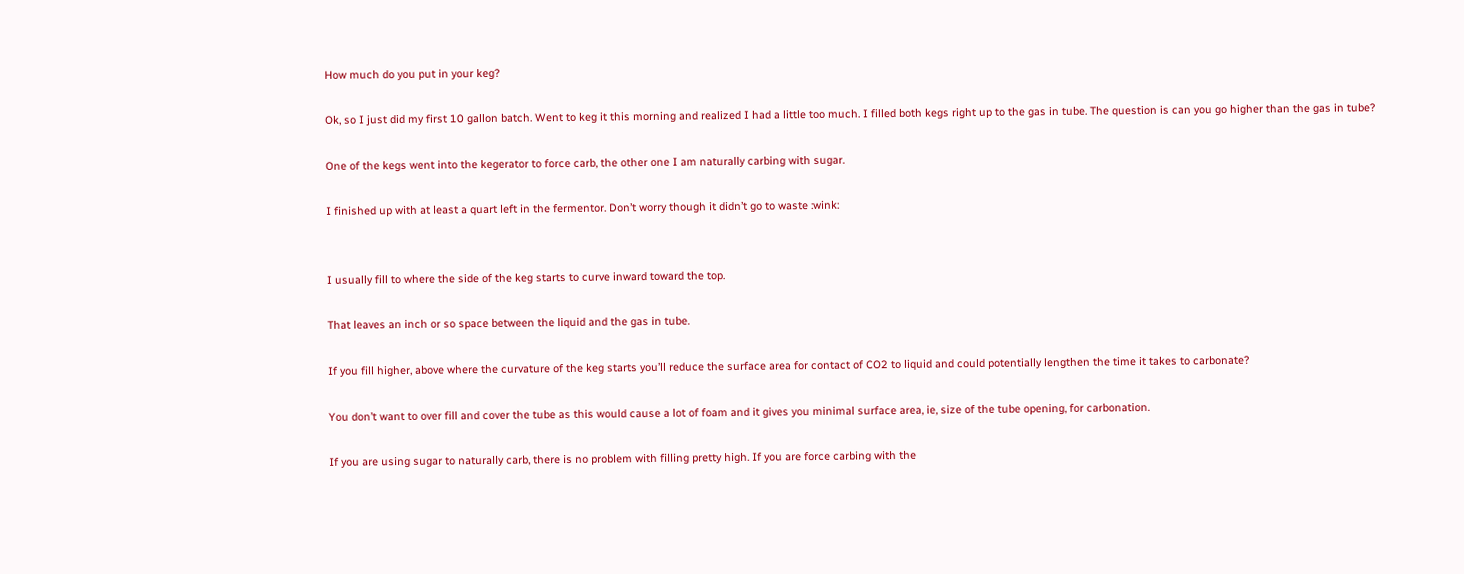How much do you put in your keg?

Ok, so I just did my first 10 gallon batch. Went to keg it this morning and realized I had a little too much. I filled both kegs right up to the gas in tube. The question is can you go higher than the gas in tube?

One of the kegs went into the kegerator to force carb, the other one I am naturally carbing with sugar.

I finished up with at least a quart left in the fermentor. Don’t worry though it didn’t go to waste :wink:


I usually fill to where the side of the keg starts to curve inward toward the top.

That leaves an inch or so space between the liquid and the gas in tube.

If you fill higher, above where the curvature of the keg starts you’ll reduce the surface area for contact of CO2 to liquid and could potentially lengthen the time it takes to carbonate?

You don’t want to over fill and cover the tube as this would cause a lot of foam and it gives you minimal surface area, ie, size of the tube opening, for carbonation.

If you are using sugar to naturally carb, there is no problem with filling pretty high. If you are force carbing with the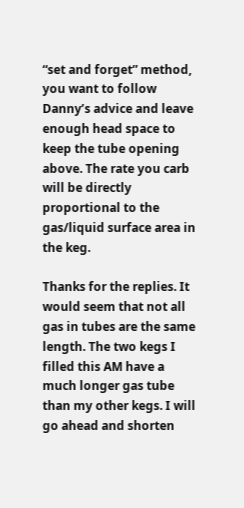“set and forget” method, you want to follow Danny’s advice and leave enough head space to keep the tube opening above. The rate you carb will be directly proportional to the gas/liquid surface area in the keg.

Thanks for the replies. It would seem that not all gas in tubes are the same length. The two kegs I filled this AM have a much longer gas tube than my other kegs. I will go ahead and shorten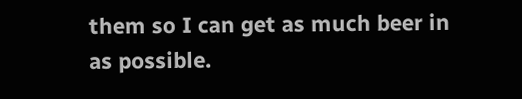them so I can get as much beer in as possible.